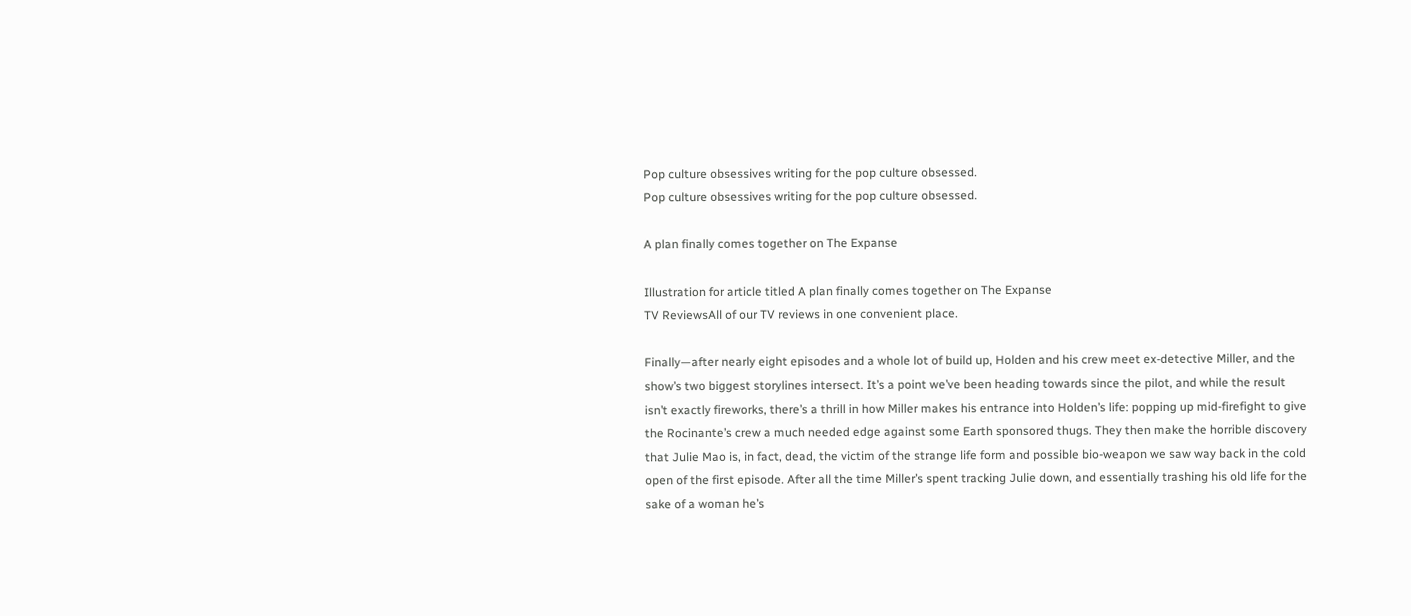Pop culture obsessives writing for the pop culture obsessed.
Pop culture obsessives writing for the pop culture obsessed.

A plan finally comes together on The Expanse

Illustration for article titled A plan finally comes together on The Expanse
TV ReviewsAll of our TV reviews in one convenient place.

Finally—after nearly eight episodes and a whole lot of build up, Holden and his crew meet ex-detective Miller, and the show’s two biggest storylines intersect. It’s a point we’ve been heading towards since the pilot, and while the result isn’t exactly fireworks, there’s a thrill in how Miller makes his entrance into Holden’s life: popping up mid-firefight to give the Rocinante’s crew a much needed edge against some Earth sponsored thugs. They then make the horrible discovery that Julie Mao is, in fact, dead, the victim of the strange life form and possible bio-weapon we saw way back in the cold open of the first episode. After all the time Miller’s spent tracking Julie down, and essentially trashing his old life for the sake of a woman he’s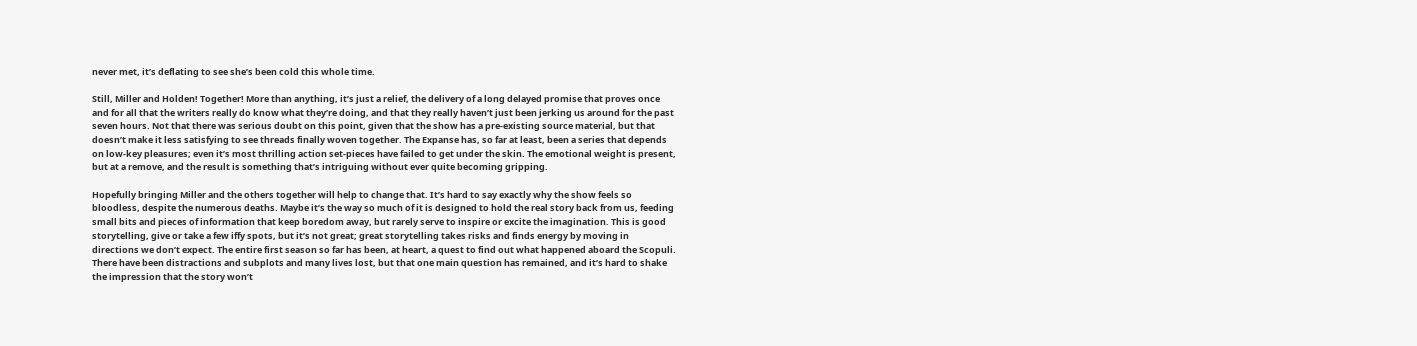never met, it’s deflating to see she’s been cold this whole time.

Still, Miller and Holden! Together! More than anything, it’s just a relief, the delivery of a long delayed promise that proves once and for all that the writers really do know what they’re doing, and that they really haven’t just been jerking us around for the past seven hours. Not that there was serious doubt on this point, given that the show has a pre-existing source material, but that doesn’t make it less satisfying to see threads finally woven together. The Expanse has, so far at least, been a series that depends on low-key pleasures; even it’s most thrilling action set-pieces have failed to get under the skin. The emotional weight is present, but at a remove, and the result is something that’s intriguing without ever quite becoming gripping.

Hopefully bringing Miller and the others together will help to change that. It’s hard to say exactly why the show feels so bloodless, despite the numerous deaths. Maybe it’s the way so much of it is designed to hold the real story back from us, feeding small bits and pieces of information that keep boredom away, but rarely serve to inspire or excite the imagination. This is good storytelling, give or take a few iffy spots, but it’s not great; great storytelling takes risks and finds energy by moving in directions we don’t expect. The entire first season so far has been, at heart, a quest to find out what happened aboard the Scopuli. There have been distractions and subplots and many lives lost, but that one main question has remained, and it’s hard to shake the impression that the story won’t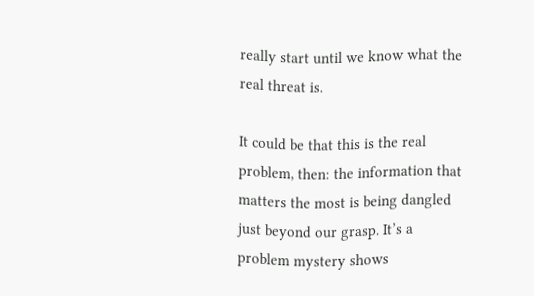really start until we know what the real threat is.

It could be that this is the real problem, then: the information that matters the most is being dangled just beyond our grasp. It’s a problem mystery shows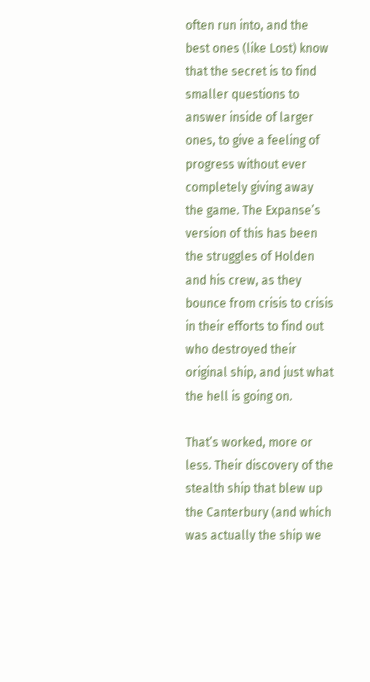often run into, and the best ones (like Lost) know that the secret is to find smaller questions to answer inside of larger ones, to give a feeling of progress without ever completely giving away the game. The Expanse’s version of this has been the struggles of Holden and his crew, as they bounce from crisis to crisis in their efforts to find out who destroyed their original ship, and just what the hell is going on.

That’s worked, more or less. Their discovery of the stealth ship that blew up the Canterbury (and which was actually the ship we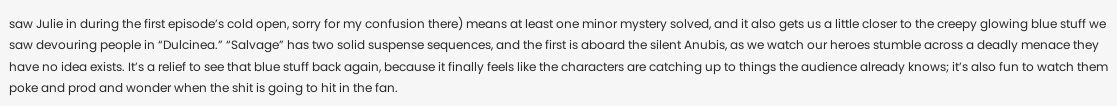saw Julie in during the first episode’s cold open, sorry for my confusion there) means at least one minor mystery solved, and it also gets us a little closer to the creepy glowing blue stuff we saw devouring people in “Dulcinea.” “Salvage” has two solid suspense sequences, and the first is aboard the silent Anubis, as we watch our heroes stumble across a deadly menace they have no idea exists. It’s a relief to see that blue stuff back again, because it finally feels like the characters are catching up to things the audience already knows; it’s also fun to watch them poke and prod and wonder when the shit is going to hit in the fan.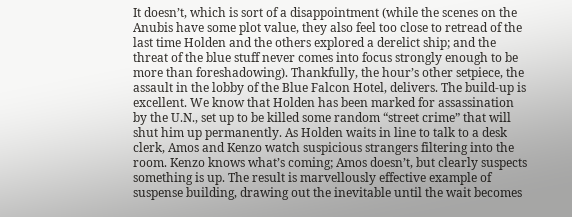It doesn’t, which is sort of a disappointment (while the scenes on the Anubis have some plot value, they also feel too close to retread of the last time Holden and the others explored a derelict ship; and the threat of the blue stuff never comes into focus strongly enough to be more than foreshadowing). Thankfully, the hour’s other setpiece, the assault in the lobby of the Blue Falcon Hotel, delivers. The build-up is excellent. We know that Holden has been marked for assassination by the U.N., set up to be killed some random “street crime” that will shut him up permanently. As Holden waits in line to talk to a desk clerk, Amos and Kenzo watch suspicious strangers filtering into the room. Kenzo knows what’s coming; Amos doesn’t, but clearly suspects something is up. The result is marvellously effective example of suspense building, drawing out the inevitable until the wait becomes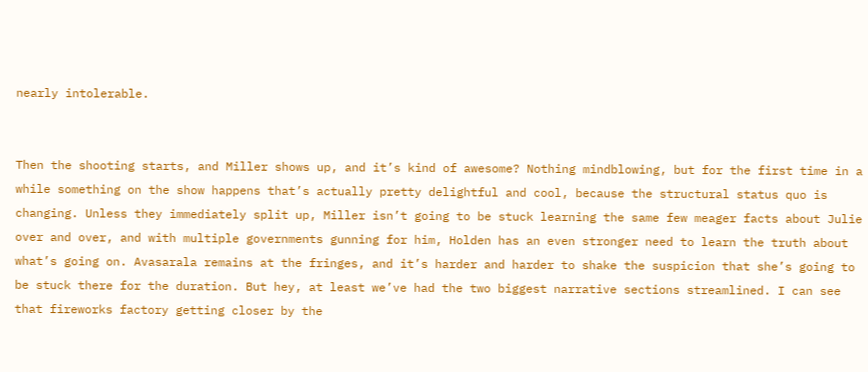nearly intolerable.


Then the shooting starts, and Miller shows up, and it’s kind of awesome? Nothing mindblowing, but for the first time in a while something on the show happens that’s actually pretty delightful and cool, because the structural status quo is changing. Unless they immediately split up, Miller isn’t going to be stuck learning the same few meager facts about Julie over and over, and with multiple governments gunning for him, Holden has an even stronger need to learn the truth about what’s going on. Avasarala remains at the fringes, and it’s harder and harder to shake the suspicion that she’s going to be stuck there for the duration. But hey, at least we’ve had the two biggest narrative sections streamlined. I can see that fireworks factory getting closer by the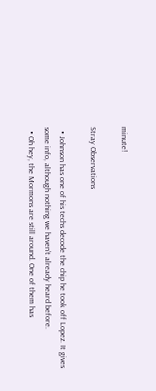minute!

Stray Observations

  • Johnson has one of his techs decode the chip he took off Lopez. It gives some info, although nothing we haven’t already heard before.
  • Oh hey, the Mormons are still around. One of them has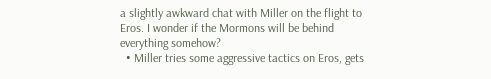a slightly awkward chat with Miller on the flight to Eros. I wonder if the Mormons will be behind everything somehow?
  • Miller tries some aggressive tactics on Eros, gets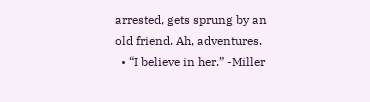arrested, gets sprung by an old friend. Ah, adventures.
  • “I believe in her.” -Miller